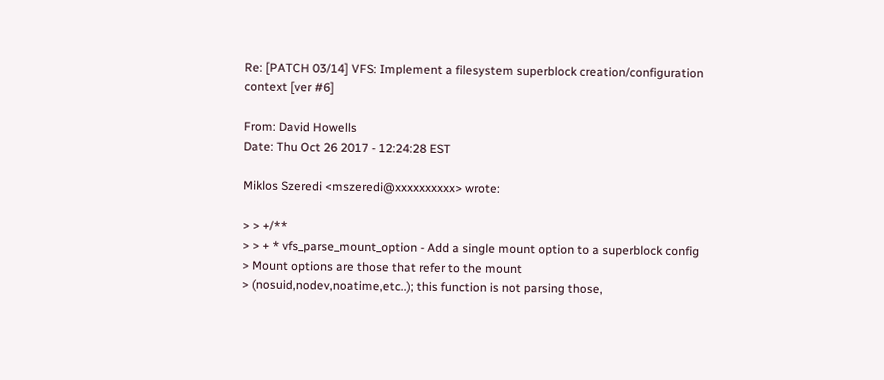Re: [PATCH 03/14] VFS: Implement a filesystem superblock creation/configuration context [ver #6]

From: David Howells
Date: Thu Oct 26 2017 - 12:24:28 EST

Miklos Szeredi <mszeredi@xxxxxxxxxx> wrote:

> > +/**
> > + * vfs_parse_mount_option - Add a single mount option to a superblock config
> Mount options are those that refer to the mount
> (nosuid,nodev,noatime,etc..); this function is not parsing those,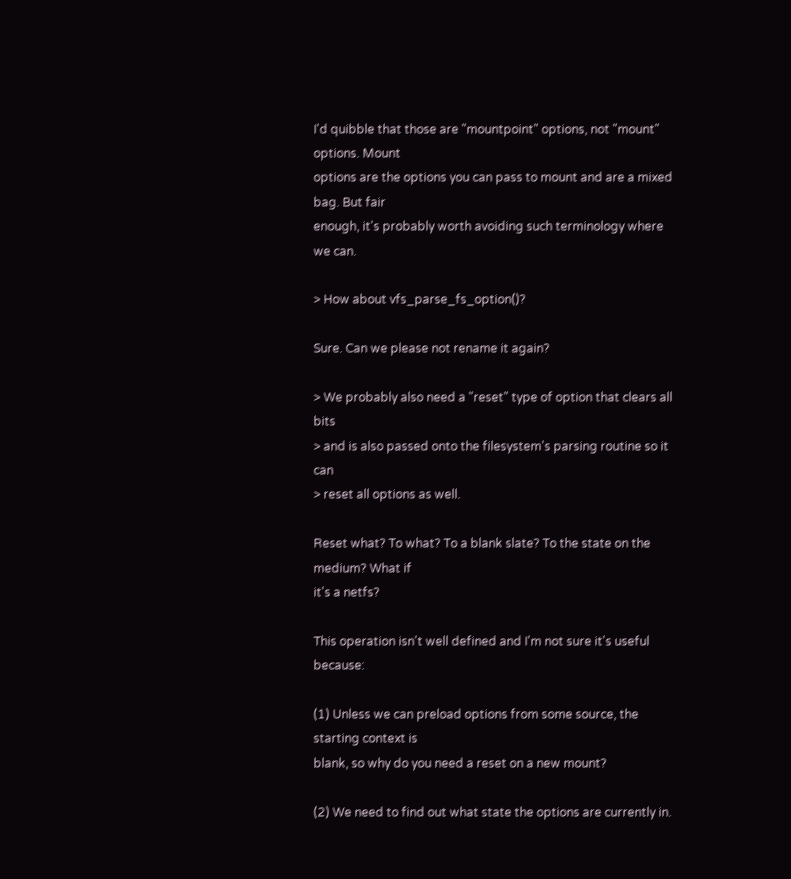I'd quibble that those are "mountpoint" options, not "mount" options. Mount
options are the options you can pass to mount and are a mixed bag. But fair
enough, it's probably worth avoiding such terminology where we can.

> How about vfs_parse_fs_option()?

Sure. Can we please not rename it again?

> We probably also need a "reset" type of option that clears all bits
> and is also passed onto the filesystem's parsing routine so it can
> reset all options as well.

Reset what? To what? To a blank slate? To the state on the medium? What if
it's a netfs?

This operation isn't well defined and I'm not sure it's useful because:

(1) Unless we can preload options from some source, the starting context is
blank, so why do you need a reset on a new mount?

(2) We need to find out what state the options are currently in.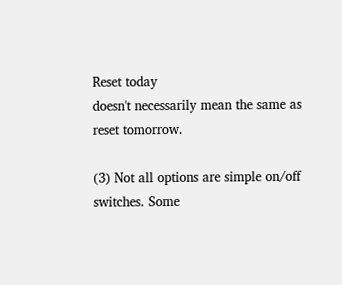Reset today
doesn't necessarily mean the same as reset tomorrow.

(3) Not all options are simple on/off switches. Some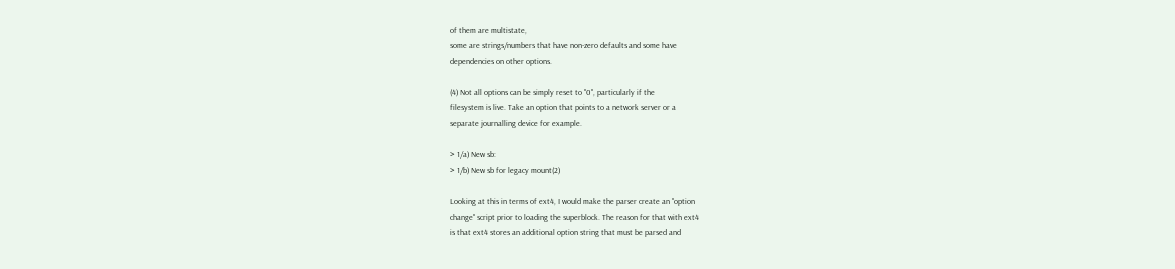of them are multistate,
some are strings/numbers that have non-zero defaults and some have
dependencies on other options.

(4) Not all options can be simply reset to "0", particularly if the
filesystem is live. Take an option that points to a network server or a
separate journalling device for example.

> 1/a) New sb:
> 1/b) New sb for legacy mount(2)

Looking at this in terms of ext4, I would make the parser create an "option
change" script prior to loading the superblock. The reason for that with ext4
is that ext4 stores an additional option string that must be parsed and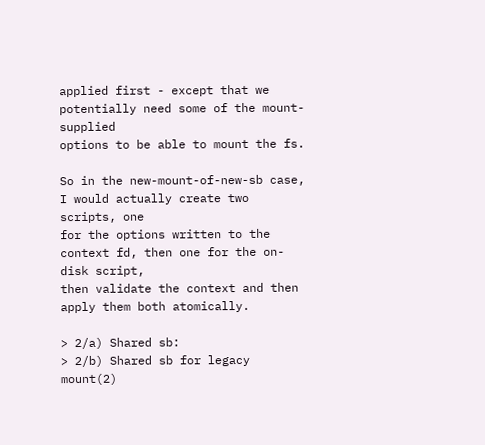applied first - except that we potentially need some of the mount-supplied
options to be able to mount the fs.

So in the new-mount-of-new-sb case, I would actually create two scripts, one
for the options written to the context fd, then one for the on-disk script,
then validate the context and then apply them both atomically.

> 2/a) Shared sb:
> 2/b) Shared sb for legacy mount(2)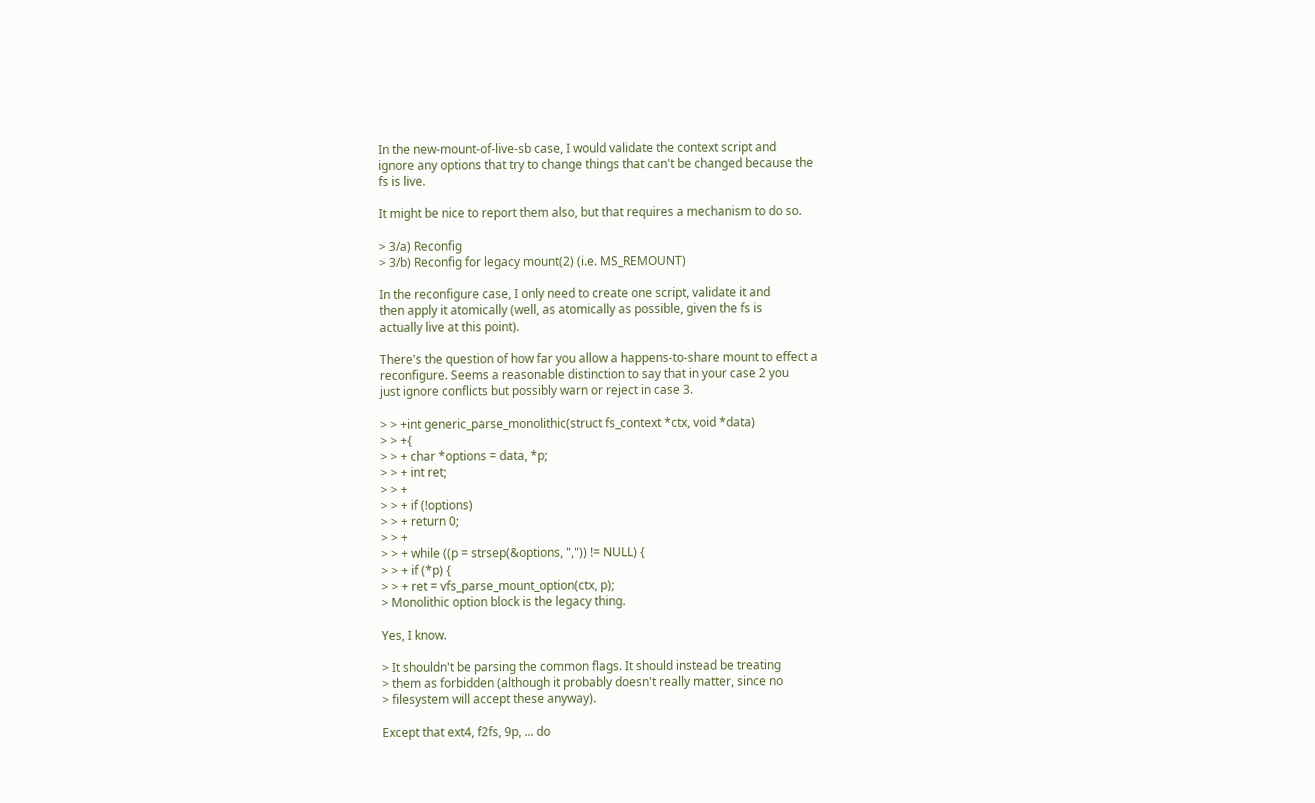In the new-mount-of-live-sb case, I would validate the context script and
ignore any options that try to change things that can't be changed because the
fs is live.

It might be nice to report them also, but that requires a mechanism to do so.

> 3/a) Reconfig
> 3/b) Reconfig for legacy mount(2) (i.e. MS_REMOUNT)

In the reconfigure case, I only need to create one script, validate it and
then apply it atomically (well, as atomically as possible, given the fs is
actually live at this point).

There's the question of how far you allow a happens-to-share mount to effect a
reconfigure. Seems a reasonable distinction to say that in your case 2 you
just ignore conflicts but possibly warn or reject in case 3.

> > +int generic_parse_monolithic(struct fs_context *ctx, void *data)
> > +{
> > + char *options = data, *p;
> > + int ret;
> > +
> > + if (!options)
> > + return 0;
> > +
> > + while ((p = strsep(&options, ",")) != NULL) {
> > + if (*p) {
> > + ret = vfs_parse_mount_option(ctx, p);
> Monolithic option block is the legacy thing.

Yes, I know.

> It shouldn't be parsing the common flags. It should instead be treating
> them as forbidden (although it probably doesn't really matter, since no
> filesystem will accept these anyway).

Except that ext4, f2fs, 9p, ... do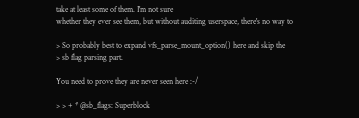take at least some of them. I'm not sure
whether they ever see them, but without auditing userspace, there's no way to

> So probably best to expand vfs_parse_mount_option() here and skip the
> sb flag parsing part.

You need to prove they are never seen here :-/

> > + * @sb_flags: Superblock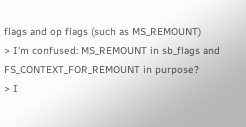flags and op flags (such as MS_REMOUNT)
> I'm confused: MS_REMOUNT in sb_flags and FS_CONTEXT_FOR_REMOUNT in purpose?
> I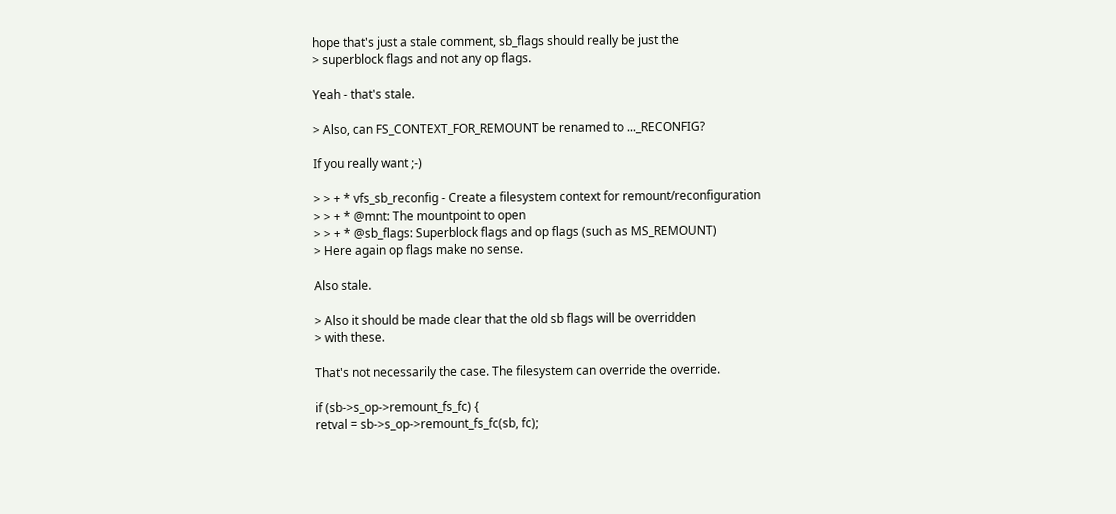hope that's just a stale comment, sb_flags should really be just the
> superblock flags and not any op flags.

Yeah - that's stale.

> Also, can FS_CONTEXT_FOR_REMOUNT be renamed to ..._RECONFIG?

If you really want ;-)

> > + * vfs_sb_reconfig - Create a filesystem context for remount/reconfiguration
> > + * @mnt: The mountpoint to open
> > + * @sb_flags: Superblock flags and op flags (such as MS_REMOUNT)
> Here again op flags make no sense.

Also stale.

> Also it should be made clear that the old sb flags will be overridden
> with these.

That's not necessarily the case. The filesystem can override the override.

if (sb->s_op->remount_fs_fc) {
retval = sb->s_op->remount_fs_fc(sb, fc);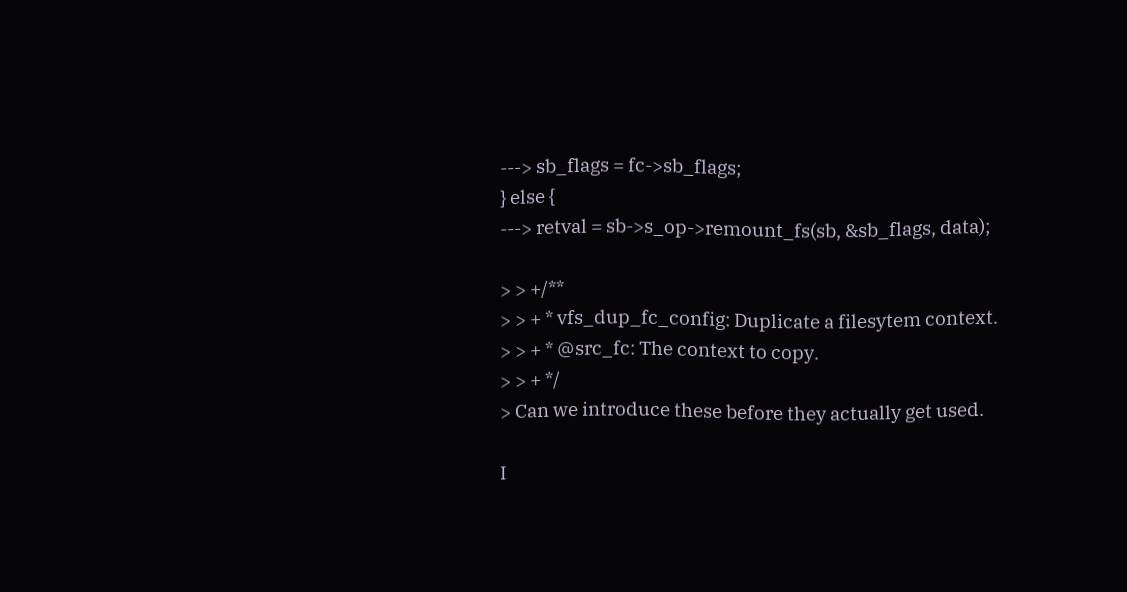---> sb_flags = fc->sb_flags;
} else {
---> retval = sb->s_op->remount_fs(sb, &sb_flags, data);

> > +/**
> > + * vfs_dup_fc_config: Duplicate a filesytem context.
> > + * @src_fc: The context to copy.
> > + */
> Can we introduce these before they actually get used.

I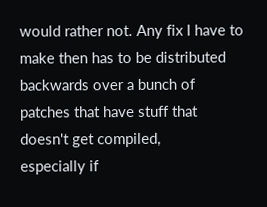would rather not. Any fix I have to make then has to be distributed
backwards over a bunch of patches that have stuff that doesn't get compiled,
especially if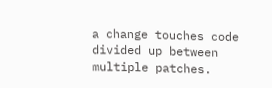a change touches code divided up between multiple patches.